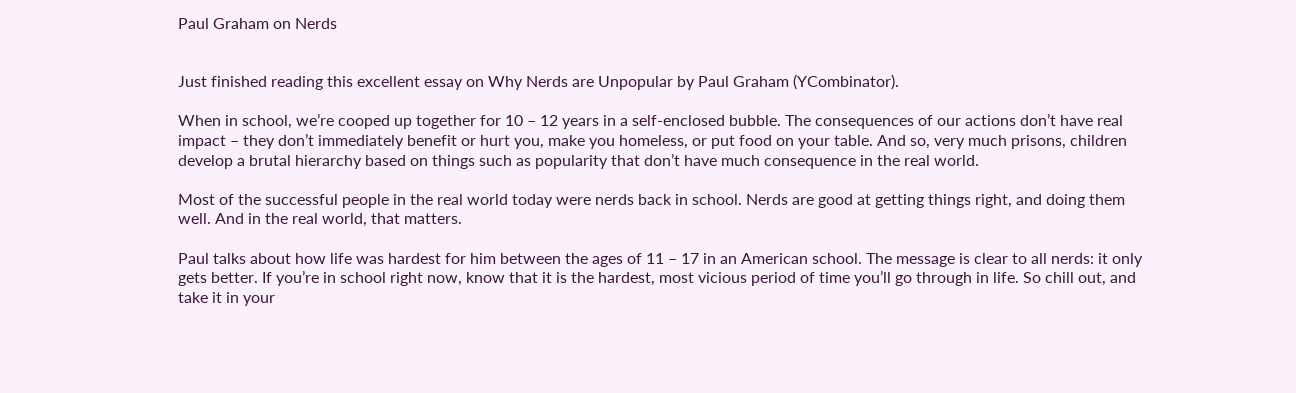Paul Graham on Nerds


Just finished reading this excellent essay on Why Nerds are Unpopular by Paul Graham (YCombinator).

When in school, we’re cooped up together for 10 – 12 years in a self-enclosed bubble. The consequences of our actions don’t have real impact – they don’t immediately benefit or hurt you, make you homeless, or put food on your table. And so, very much prisons, children develop a brutal hierarchy based on things such as popularity that don’t have much consequence in the real world.

Most of the successful people in the real world today were nerds back in school. Nerds are good at getting things right, and doing them well. And in the real world, that matters.

Paul talks about how life was hardest for him between the ages of 11 – 17 in an American school. The message is clear to all nerds: it only gets better. If you’re in school right now, know that it is the hardest, most vicious period of time you’ll go through in life. So chill out, and take it in your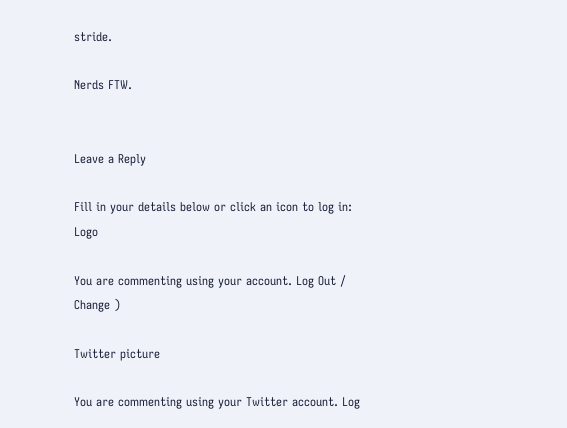stride.

Nerds FTW.


Leave a Reply

Fill in your details below or click an icon to log in: Logo

You are commenting using your account. Log Out /  Change )

Twitter picture

You are commenting using your Twitter account. Log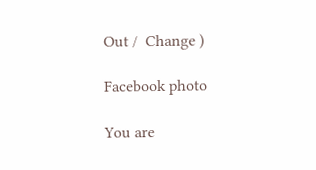Out /  Change )

Facebook photo

You are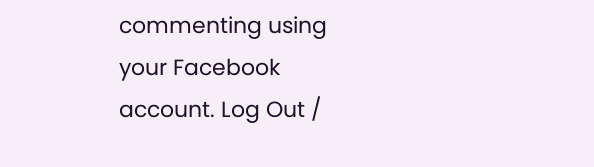commenting using your Facebook account. Log Out /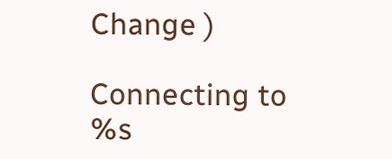Change )

Connecting to %s